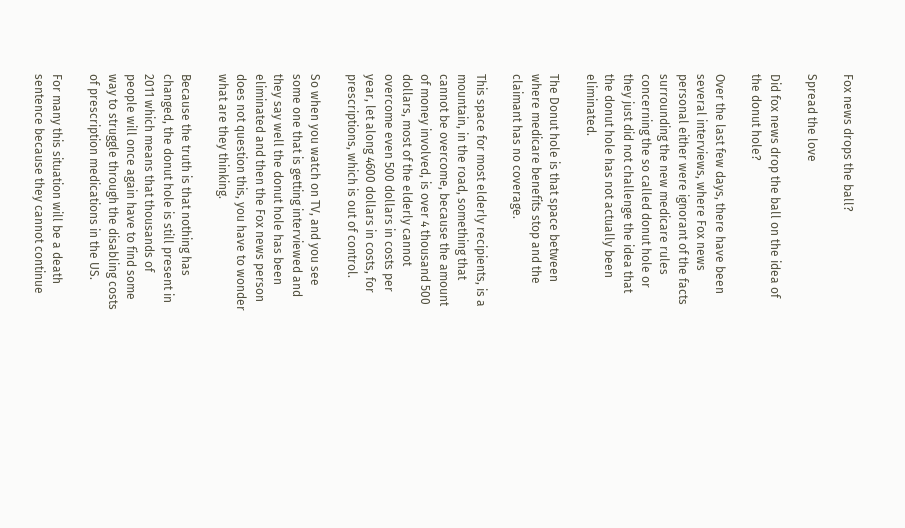Fox news drops the ball?

Spread the love

Did fox news drop the ball on the idea of the donut hole?

Over the last few days, there have been several interviews, where Fox news personal either were ignorant of the facts surrounding the new medicare rules concerning the so called donut hole or they just did not challenge the idea that the donut hole has not actually been eliminated.

The Donut hole is that space between where medicare benefits stop and the claimant has no coverage.

This space for most elderly recipients, is a mountain, in the road, something that cannot be overcome, because the amount of money involved, is over 4 thousand 500 dollars, most of the elderly cannot overcome even 500 dollars in costs per year, let along 4600 dollars in costs, for prescriptions, which is out of control.

So when you watch on TV, and you see some one that is getting interviewed and they say well the donut hole has been eliminated and then the Fox news person does not question this, you have to wonder what are they thinking.

Because the truth is that nothing has changed, the donut hole is still present in 2011 which means that thousands of people will once again have to find some way to struggle through the disabling costs of prescription medications in the US.

For many this situation will be a death sentence because they cannot continue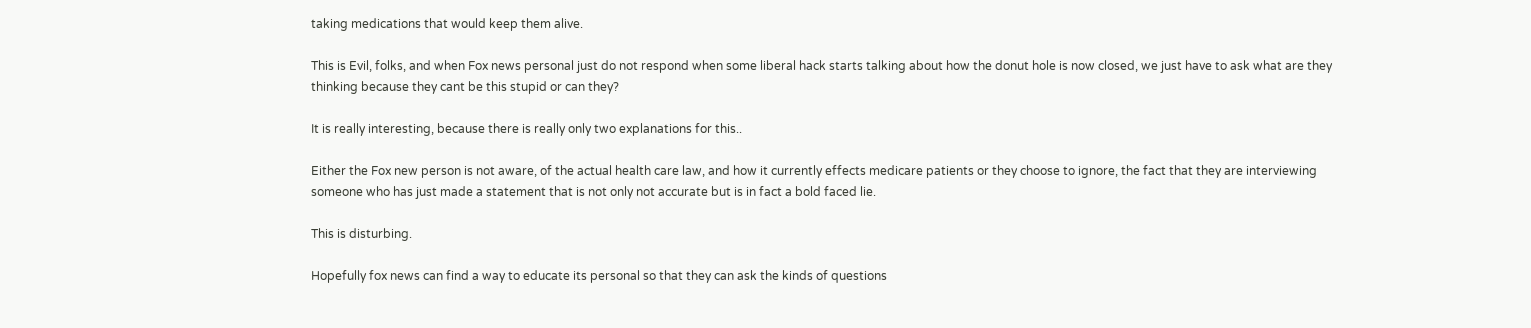taking medications that would keep them alive.

This is Evil, folks, and when Fox news personal just do not respond when some liberal hack starts talking about how the donut hole is now closed, we just have to ask what are they thinking because they cant be this stupid or can they?

It is really interesting, because there is really only two explanations for this..

Either the Fox new person is not aware, of the actual health care law, and how it currently effects medicare patients or they choose to ignore, the fact that they are interviewing someone who has just made a statement that is not only not accurate but is in fact a bold faced lie.

This is disturbing.

Hopefully fox news can find a way to educate its personal so that they can ask the kinds of questions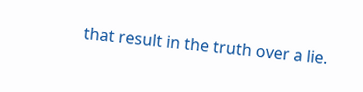that result in the truth over a lie.